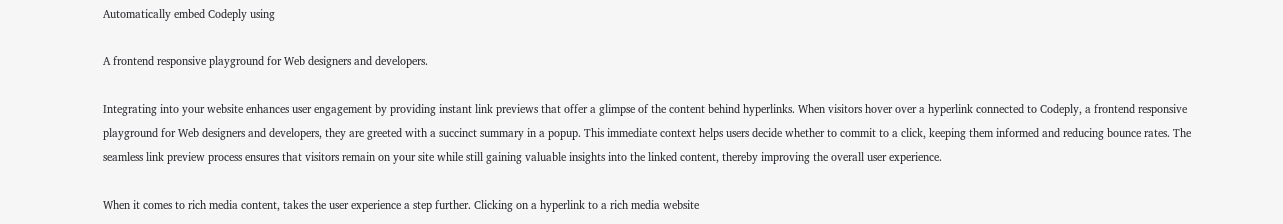Automatically embed Codeply using

A frontend responsive playground for Web designers and developers.

Integrating into your website enhances user engagement by providing instant link previews that offer a glimpse of the content behind hyperlinks. When visitors hover over a hyperlink connected to Codeply, a frontend responsive playground for Web designers and developers, they are greeted with a succinct summary in a popup. This immediate context helps users decide whether to commit to a click, keeping them informed and reducing bounce rates. The seamless link preview process ensures that visitors remain on your site while still gaining valuable insights into the linked content, thereby improving the overall user experience.

When it comes to rich media content, takes the user experience a step further. Clicking on a hyperlink to a rich media website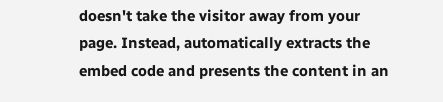doesn't take the visitor away from your page. Instead, automatically extracts the embed code and presents the content in an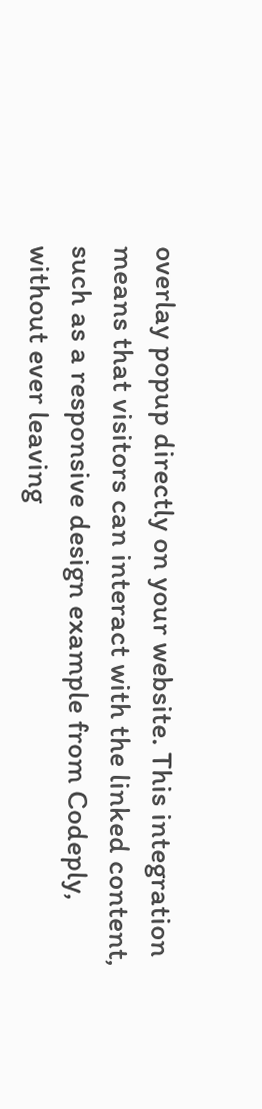overlay popup directly on your website. This integration means that visitors can interact with the linked content, such as a responsive design example from Codeply, without ever leaving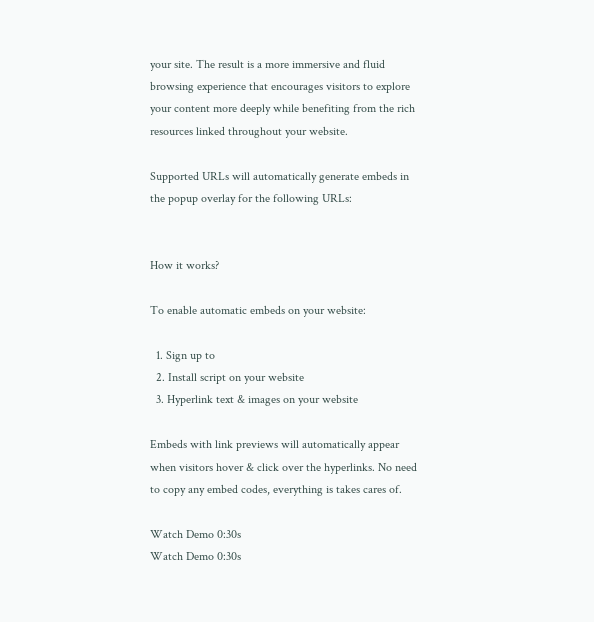your site. The result is a more immersive and fluid browsing experience that encourages visitors to explore your content more deeply while benefiting from the rich resources linked throughout your website.

Supported URLs will automatically generate embeds in the popup overlay for the following URLs:


How it works?

To enable automatic embeds on your website:

  1. Sign up to
  2. Install script on your website
  3. Hyperlink text & images on your website

Embeds with link previews will automatically appear when visitors hover & click over the hyperlinks. No need to copy any embed codes, everything is takes cares of.

Watch Demo 0:30s
Watch Demo 0:30s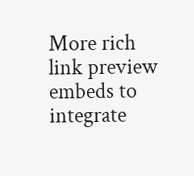More rich link preview embeds to integrate